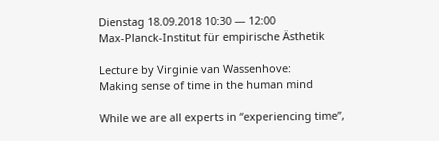Dienstag 18.09.2018 10:30 — 12:00
Max-Planck-Institut für empirische Ästhetik

Lecture by Virginie van Wassenhove:
Making sense of time in the human mind

While we are all experts in “experiencing time”,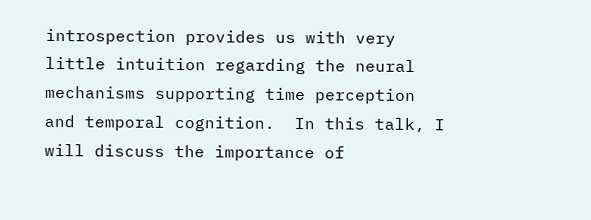introspection provides us with very little intuition regarding the neural mechanisms supporting time perception and temporal cognition.  In this talk, I will discuss the importance of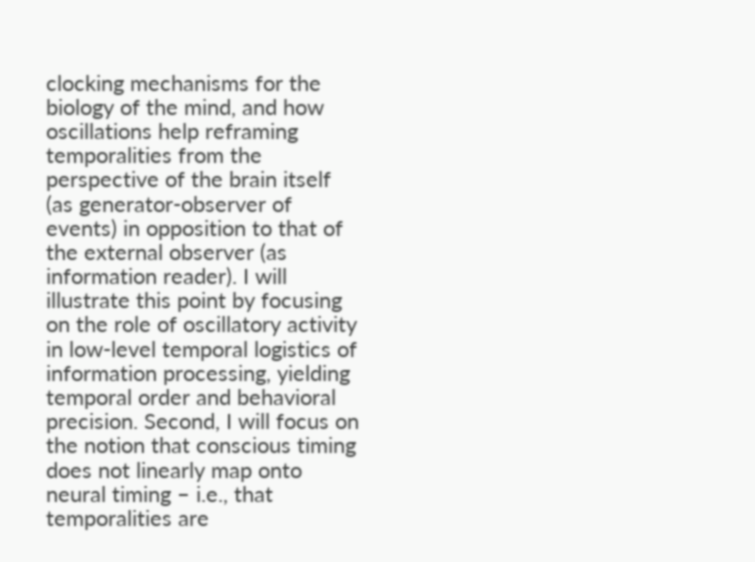clocking mechanisms for the biology of the mind, and how oscillations help reframing temporalities from the perspective of the brain itself (as generator-observer of events) in opposition to that of the external observer (as information reader). I will illustrate this point by focusing on the role of oscillatory activity in low-level temporal logistics of information processing, yielding temporal order and behavioral precision. Second, I will focus on the notion that conscious timing does not linearly map onto neural timing – i.e., that temporalities are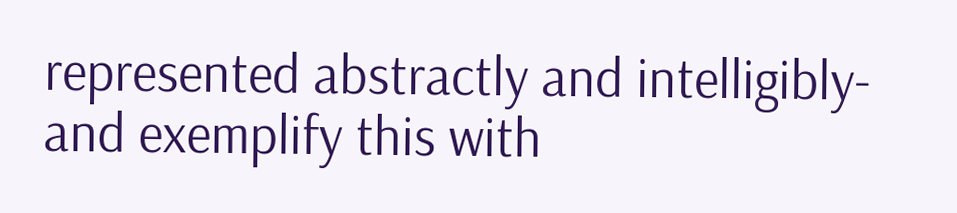represented abstractly and intelligibly- and exemplify this with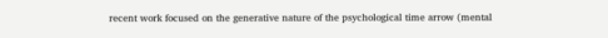recent work focused on the generative nature of the psychological time arrow (mental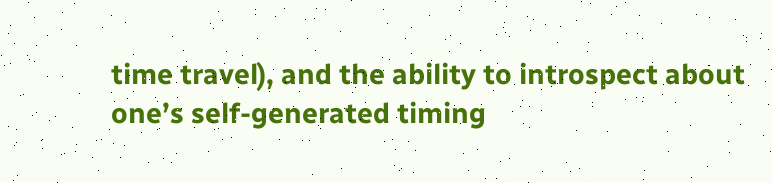time travel), and the ability to introspect about one’s self-generated timing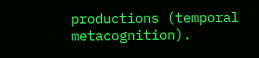productions (temporal metacognition).